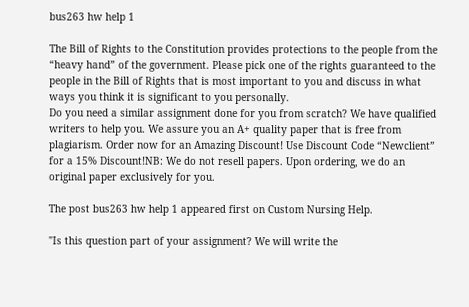bus263 hw help 1

The Bill of Rights to the Constitution provides protections to the people from the “heavy hand” of the government. Please pick one of the rights guaranteed to the people in the Bill of Rights that is most important to you and discuss in what ways you think it is significant to you personally.
Do you need a similar assignment done for you from scratch? We have qualified writers to help you. We assure you an A+ quality paper that is free from plagiarism. Order now for an Amazing Discount! Use Discount Code “Newclient” for a 15% Discount!NB: We do not resell papers. Upon ordering, we do an original paper exclusively for you.

The post bus263 hw help 1 appeared first on Custom Nursing Help.

"Is this question part of your assignment? We will write the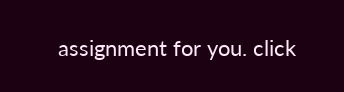assignment for you. click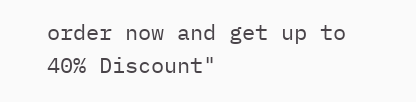order now and get up to 40% Discount"